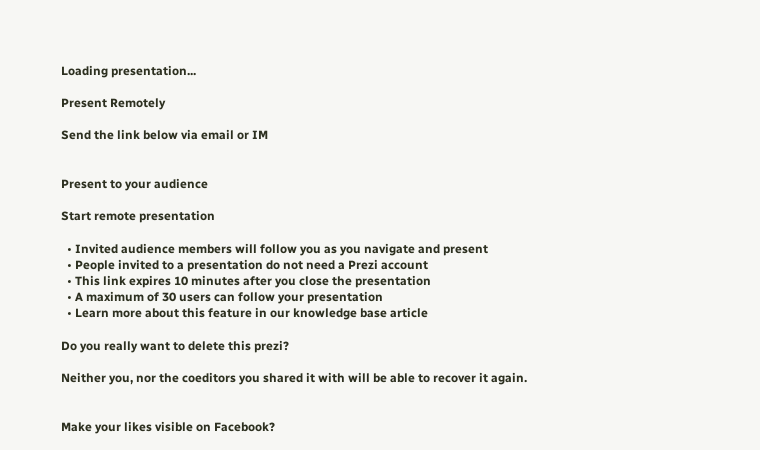Loading presentation...

Present Remotely

Send the link below via email or IM


Present to your audience

Start remote presentation

  • Invited audience members will follow you as you navigate and present
  • People invited to a presentation do not need a Prezi account
  • This link expires 10 minutes after you close the presentation
  • A maximum of 30 users can follow your presentation
  • Learn more about this feature in our knowledge base article

Do you really want to delete this prezi?

Neither you, nor the coeditors you shared it with will be able to recover it again.


Make your likes visible on Facebook?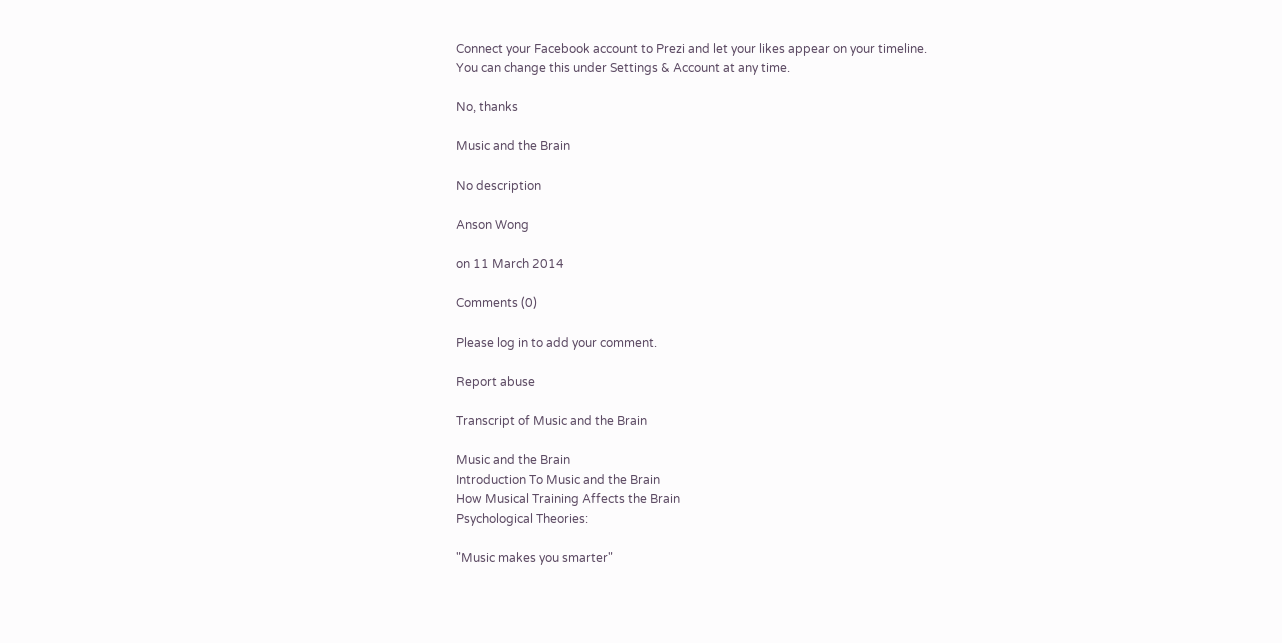Connect your Facebook account to Prezi and let your likes appear on your timeline.
You can change this under Settings & Account at any time.

No, thanks

Music and the Brain

No description

Anson Wong

on 11 March 2014

Comments (0)

Please log in to add your comment.

Report abuse

Transcript of Music and the Brain

Music and the Brain
Introduction To Music and the Brain
How Musical Training Affects the Brain
Psychological Theories:

"Music makes you smarter"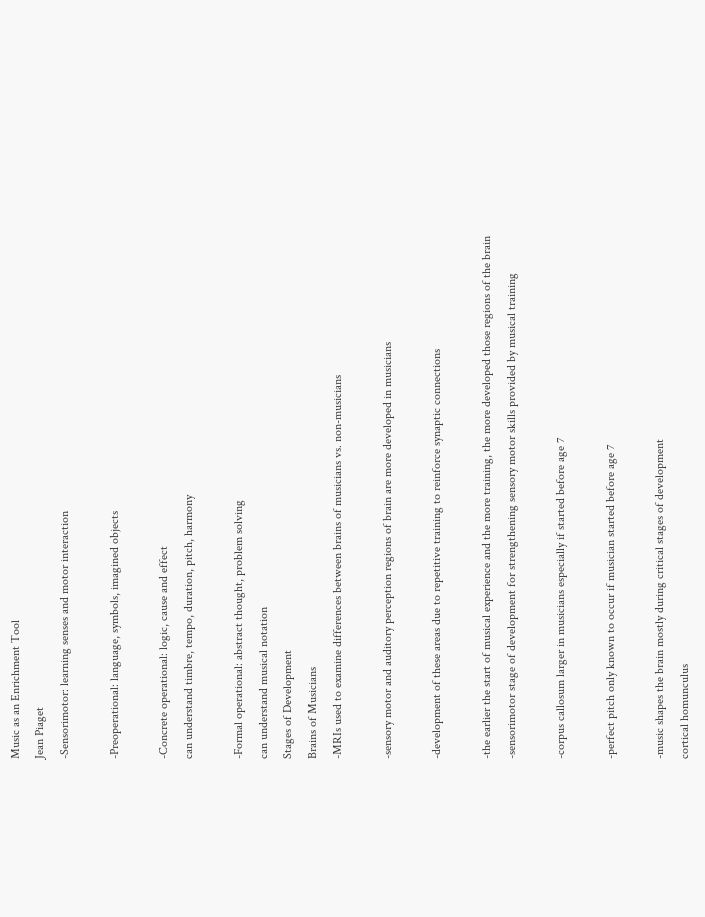Music as an Enrichment Tool
Jean Piaget
-Sensorimotor: learning senses and motor interaction

-Preoperational: language, symbols, imagined objects

-Concrete operational: logic, cause and effect
can understand timbre, tempo, duration, pitch, harmony

-Formal operational: abstract thought, problem solving
can understand musical notation
Stages of Development
Brains of Musicians
-MRIs used to examine differences between brains of musicians vs. non-musicians

-sensory motor and auditory perception regions of brain are more developed in musicians

-development of these areas due to repetitive training to reinforce synaptic connections

-the earlier the start of musical experience and the more training, the more developed those regions of the brain
-sensorimotor stage of development for strengthening sensory motor skills provided by musical training

-corpus callosum larger in musicians especially if started before age 7

-perfect pitch only known to occur if musician started before age 7

-music shapes the brain mostly during critical stages of development
cortical homunculus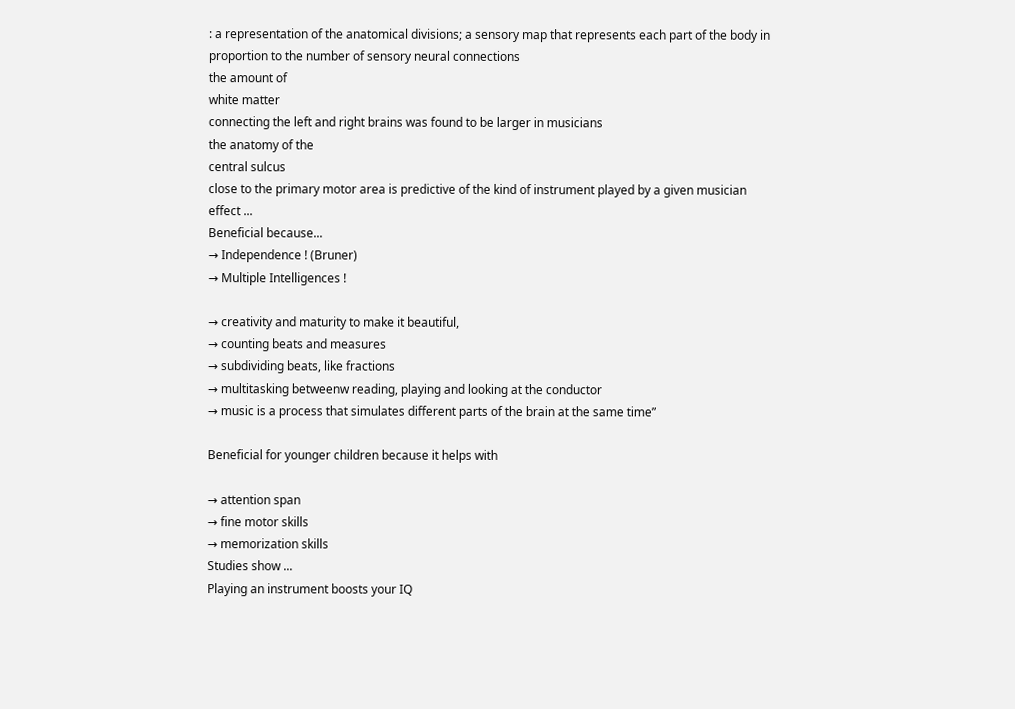: a representation of the anatomical divisions; a sensory map that represents each part of the body in proportion to the number of sensory neural connections
the amount of
white matter
connecting the left and right brains was found to be larger in musicians
the anatomy of the
central sulcus
close to the primary motor area is predictive of the kind of instrument played by a given musician
effect ...
Beneficial because...
→ Independence ! (Bruner)
→ Multiple Intelligences !

→ creativity and maturity to make it beautiful,
→ counting beats and measures
→ subdividing beats, like fractions
→ multitasking betweenw reading, playing and looking at the conductor
→ music is a process that simulates different parts of the brain at the same time”

Beneficial for younger children because it helps with

→ attention span
→ fine motor skills
→ memorization skills
Studies show ...
Playing an instrument boosts your IQ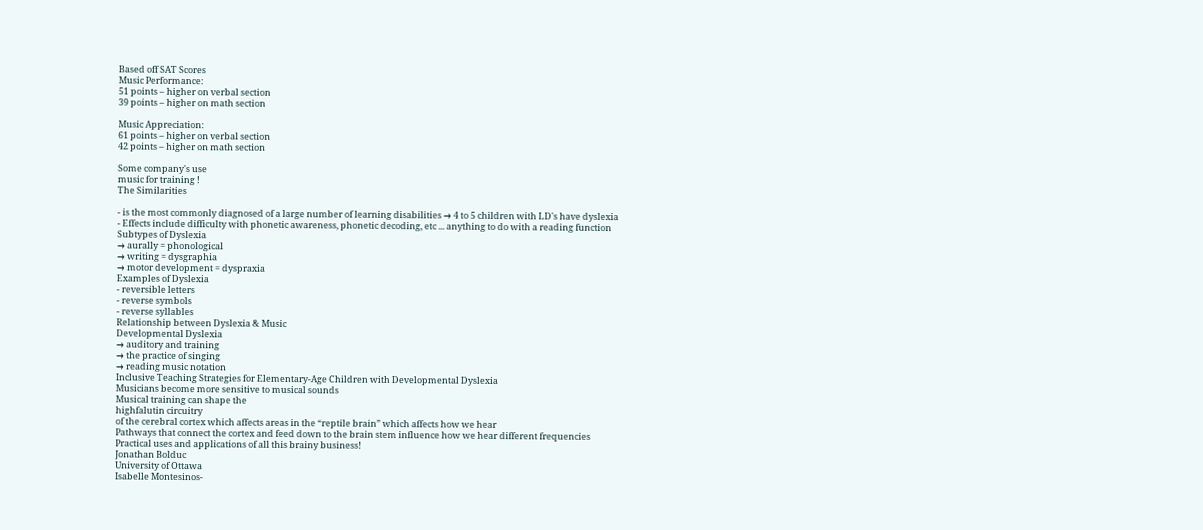Based off SAT Scores
Music Performance:
51 points – higher on verbal section
39 points – higher on math section

Music Appreciation:
61 points – higher on verbal section
42 points – higher on math section

Some company's use
music for training !
The Similarities

- is the most commonly diagnosed of a large number of learning disabilities → 4 to 5 children with LD's have dyslexia
- Effects include difficulty with phonetic awareness, phonetic decoding, etc ... anything to do with a reading function
Subtypes of Dyslexia
→ aurally = phonological
→ writing = dysgraphia
→ motor development = dyspraxia
Examples of Dyslexia
- reversible letters
- reverse symbols
- reverse syllables
Relationship between Dyslexia & Music
Developmental Dyslexia
→ auditory and training
→ the practice of singing
→ reading music notation
Inclusive Teaching Strategies for Elementary-Age Children with Developmental Dyslexia
Musicians become more sensitive to musical sounds
Musical training can shape the
highfalutin circuitry
of the cerebral cortex which affects areas in the “reptile brain” which affects how we hear
Pathways that connect the cortex and feed down to the brain stem influence how we hear different frequencies
Practical uses and applications of all this brainy business!
Jonathan Bolduc
University of Ottawa
Isabelle Montesinos-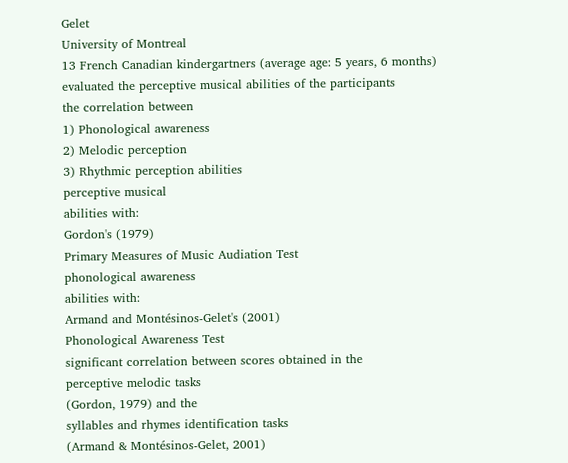Gelet
University of Montreal
13 French Canadian kindergartners (average age: 5 years, 6 months)
evaluated the perceptive musical abilities of the participants
the correlation between
1) Phonological awareness
2) Melodic perception
3) Rhythmic perception abilities
perceptive musical
abilities with:
Gordon's (1979)
Primary Measures of Music Audiation Test
phonological awareness
abilities with:
Armand and Montésinos-Gelet's (2001)
Phonological Awareness Test
significant correlation between scores obtained in the
perceptive melodic tasks
(Gordon, 1979) and the
syllables and rhymes identification tasks
(Armand & Montésinos-Gelet, 2001)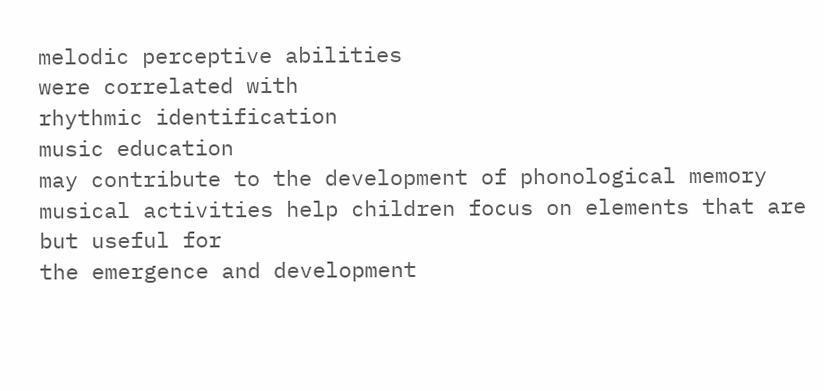melodic perceptive abilities
were correlated with
rhythmic identification
music education
may contribute to the development of phonological memory
musical activities help children focus on elements that are
but useful for
the emergence and development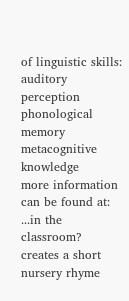of linguistic skills:
auditory perception
phonological memory
metacognitive knowledge
more information can be found at:
...in the classroom?
creates a short nursery rhyme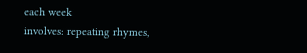each week
involves: repeating rhymes,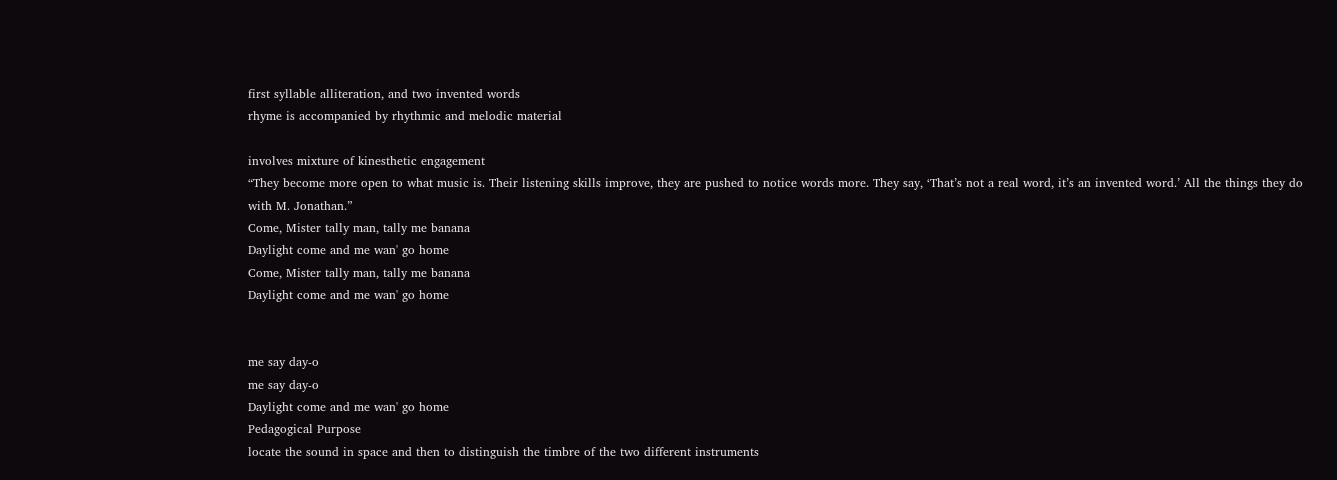first syllable alliteration, and two invented words
rhyme is accompanied by rhythmic and melodic material

involves mixture of kinesthetic engagement
“They become more open to what music is. Their listening skills improve, they are pushed to notice words more. They say, ‘That’s not a real word, it’s an invented word.’ All the things they do with M. Jonathan.”
Come, Mister tally man, tally me banana
Daylight come and me wan' go home
Come, Mister tally man, tally me banana
Daylight come and me wan' go home


me say day-o
me say day-o
Daylight come and me wan' go home
Pedagogical Purpose
locate the sound in space and then to distinguish the timbre of the two different instruments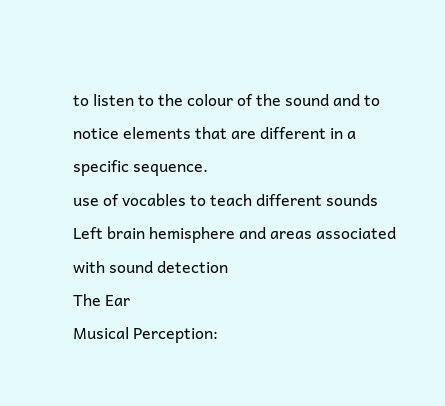to listen to the colour of the sound and to notice elements that are different in a specific sequence.
use of vocables to teach different sounds
Left brain hemisphere and areas associated with sound detection
The Ear
Musical Perception: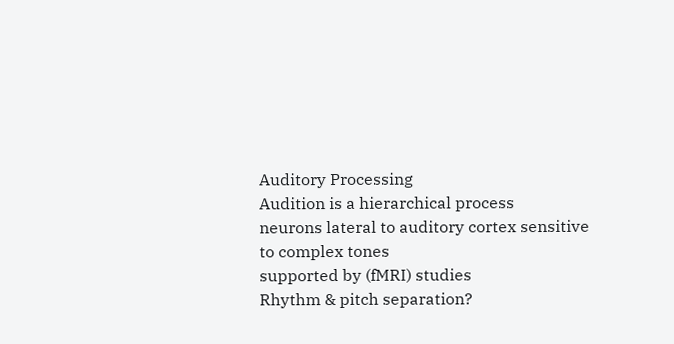Auditory Processing
Audition is a hierarchical process
neurons lateral to auditory cortex sensitive to complex tones
supported by (fMRI) studies
Rhythm & pitch separation?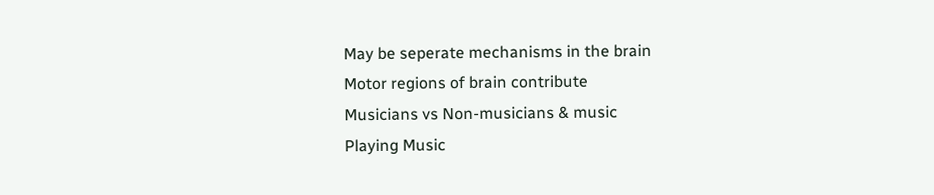May be seperate mechanisms in the brain
Motor regions of brain contribute
Musicians vs Non-musicians & music
Playing Music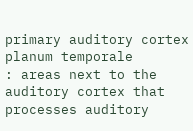primary auditory cortex
planum temporale
: areas next to the auditory cortex that processes auditory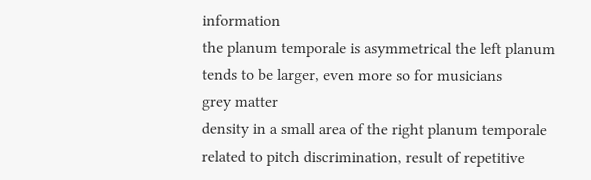information
the planum temporale is asymmetrical the left planum tends to be larger, even more so for musicians
grey matter
density in a small area of the right planum temporale related to pitch discrimination, result of repetitive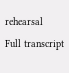rehearsal
Full transcript